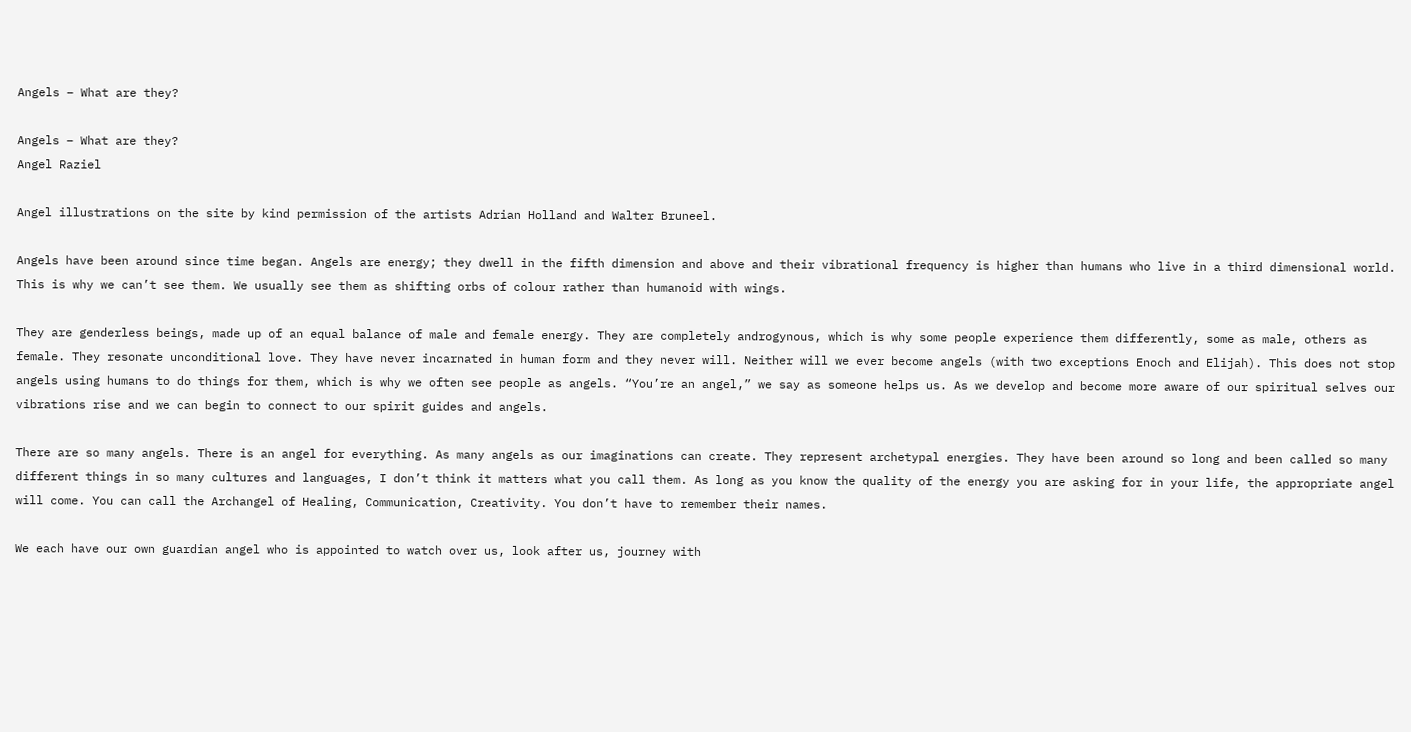Angels – What are they?

Angels – What are they?
Angel Raziel

Angel illustrations on the site by kind permission of the artists Adrian Holland and Walter Bruneel.

Angels have been around since time began. Angels are energy; they dwell in the fifth dimension and above and their vibrational frequency is higher than humans who live in a third dimensional world. This is why we can’t see them. We usually see them as shifting orbs of colour rather than humanoid with wings.

They are genderless beings, made up of an equal balance of male and female energy. They are completely androgynous, which is why some people experience them differently, some as male, others as female. They resonate unconditional love. They have never incarnated in human form and they never will. Neither will we ever become angels (with two exceptions Enoch and Elijah). This does not stop angels using humans to do things for them, which is why we often see people as angels. “You’re an angel,” we say as someone helps us. As we develop and become more aware of our spiritual selves our vibrations rise and we can begin to connect to our spirit guides and angels.

There are so many angels. There is an angel for everything. As many angels as our imaginations can create. They represent archetypal energies. They have been around so long and been called so many different things in so many cultures and languages, I don’t think it matters what you call them. As long as you know the quality of the energy you are asking for in your life, the appropriate angel will come. You can call the Archangel of Healing, Communication, Creativity. You don’t have to remember their names.

We each have our own guardian angel who is appointed to watch over us, look after us, journey with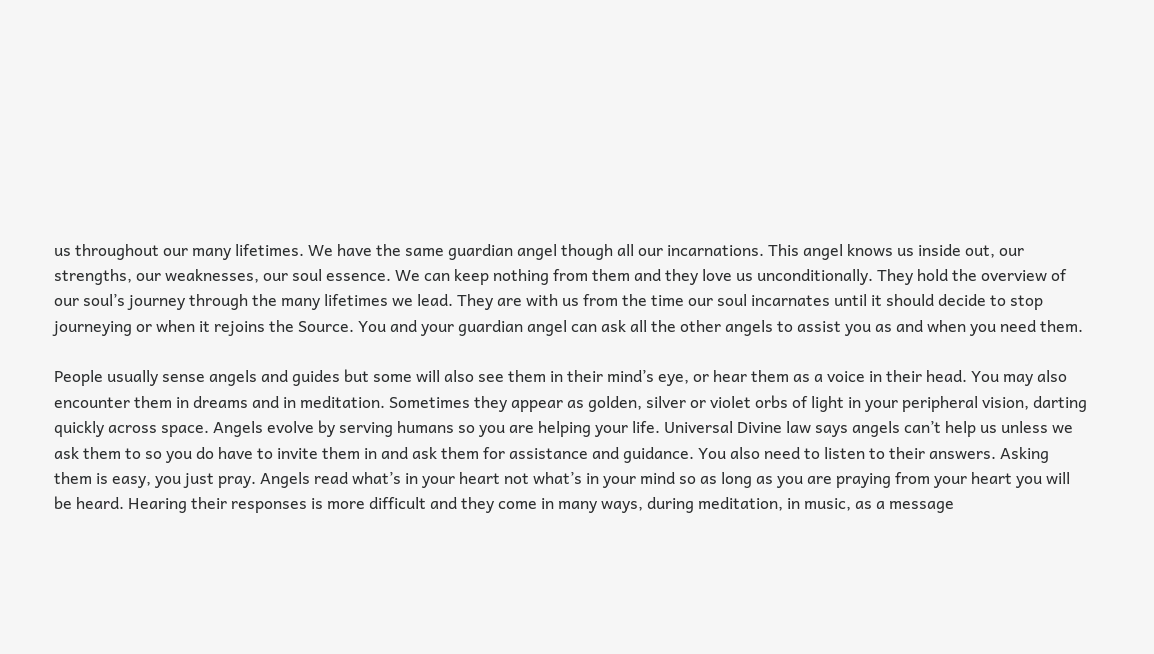us throughout our many lifetimes. We have the same guardian angel though all our incarnations. This angel knows us inside out, our strengths, our weaknesses, our soul essence. We can keep nothing from them and they love us unconditionally. They hold the overview of our soul’s journey through the many lifetimes we lead. They are with us from the time our soul incarnates until it should decide to stop journeying or when it rejoins the Source. You and your guardian angel can ask all the other angels to assist you as and when you need them.

People usually sense angels and guides but some will also see them in their mind’s eye, or hear them as a voice in their head. You may also encounter them in dreams and in meditation. Sometimes they appear as golden, silver or violet orbs of light in your peripheral vision, darting quickly across space. Angels evolve by serving humans so you are helping your life. Universal Divine law says angels can’t help us unless we ask them to so you do have to invite them in and ask them for assistance and guidance. You also need to listen to their answers. Asking them is easy, you just pray. Angels read what’s in your heart not what’s in your mind so as long as you are praying from your heart you will be heard. Hearing their responses is more difficult and they come in many ways, during meditation, in music, as a message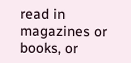read in magazines or books, or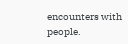encounters with people.